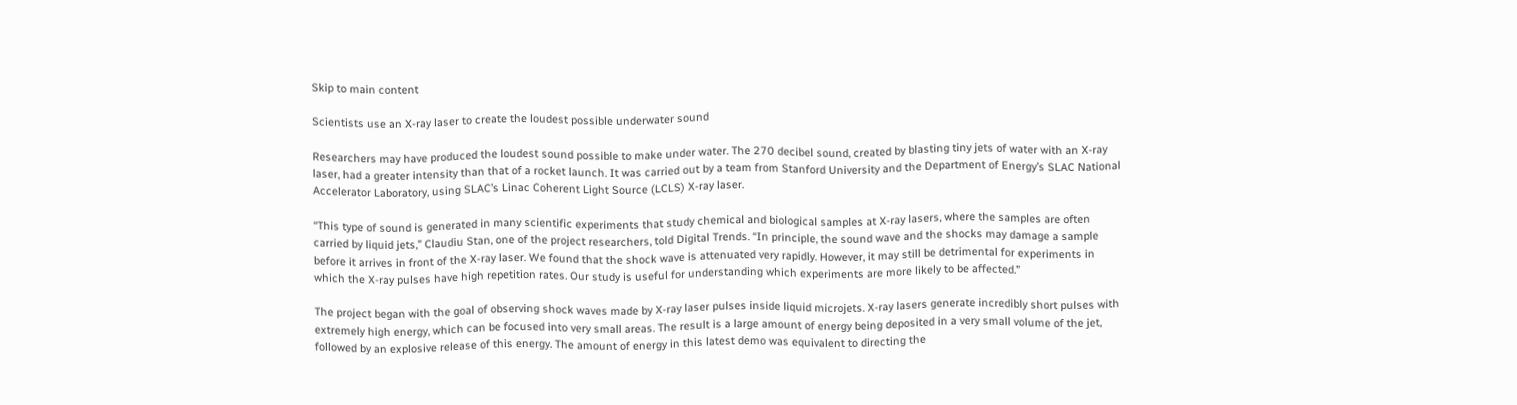Skip to main content

Scientists use an X-ray laser to create the loudest possible underwater sound

Researchers may have produced the loudest sound possible to make under water. The 270 decibel sound, created by blasting tiny jets of water with an X-ray laser, had a greater intensity than that of a rocket launch. It was carried out by a team from Stanford University and the Department of Energy’s SLAC National Accelerator Laboratory, using SLAC’s Linac Coherent Light Source (LCLS) X-ray laser.

“This type of sound is generated in many scientific experiments that study chemical and biological samples at X-ray lasers, where the samples are often carried by liquid jets,” Claudiu Stan, one of the project researchers, told Digital Trends. “In principle, the sound wave and the shocks may damage a sample before it arrives in front of the X-ray laser. We found that the shock wave is attenuated very rapidly. However, it may still be detrimental for experiments in which the X-ray pulses have high repetition rates. Our study is useful for understanding which experiments are more likely to be affected.”

The project began with the goal of observing shock waves made by X-ray laser pulses inside liquid microjets. X-ray lasers generate incredibly short pulses with extremely high energy, which can be focused into very small areas. The result is a large amount of energy being deposited in a very small volume of the jet, followed by an explosive release of this energy. The amount of energy in this latest demo was equivalent to directing the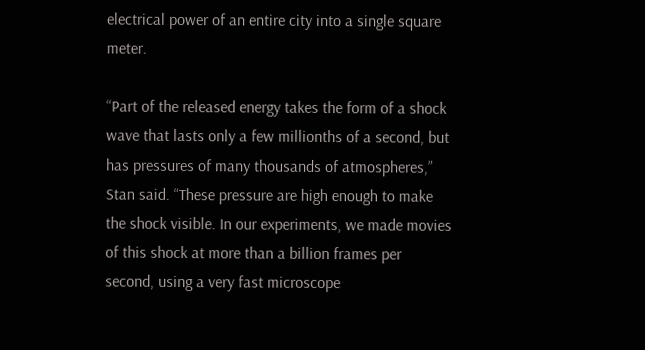electrical power of an entire city into a single square meter.

“Part of the released energy takes the form of a shock wave that lasts only a few millionths of a second, but has pressures of many thousands of atmospheres,” Stan said. “These pressure are high enough to make the shock visible. In our experiments, we made movies of this shock at more than a billion frames per second, using a very fast microscope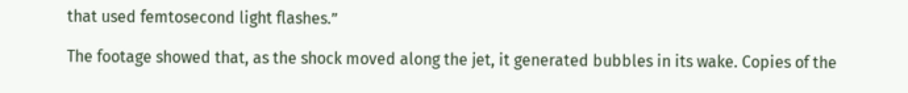that used femtosecond light flashes.”

The footage showed that, as the shock moved along the jet, it generated bubbles in its wake. Copies of the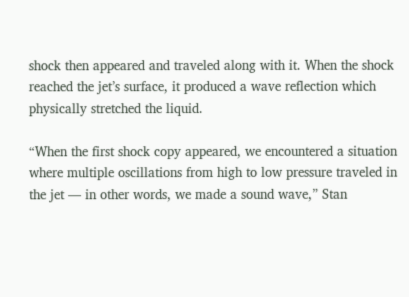shock then appeared and traveled along with it. When the shock reached the jet’s surface, it produced a wave reflection which physically stretched the liquid.

“When the first shock copy appeared, we encountered a situation where multiple oscillations from high to low pressure traveled in the jet — in other words, we made a sound wave,” Stan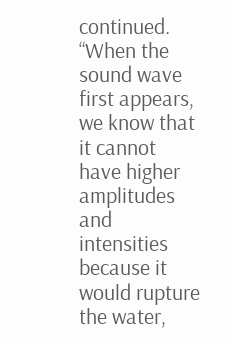continued. “When the sound wave first appears, we know that it cannot have higher amplitudes and intensities because it would rupture the water,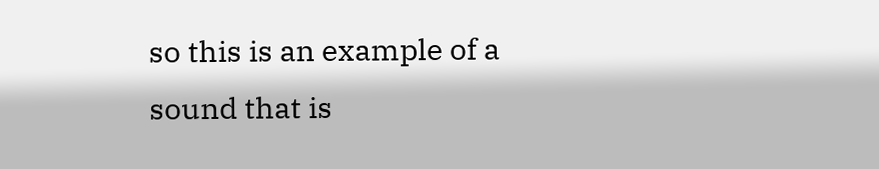so this is an example of a sound that is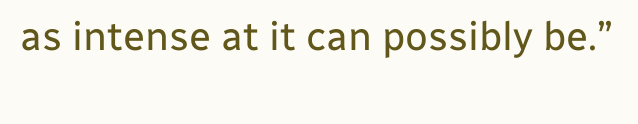as intense at it can possibly be.”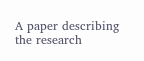A paper describing the research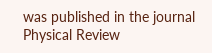was published in the journal Physical Review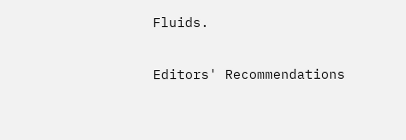Fluids.

Editors' Recommendations